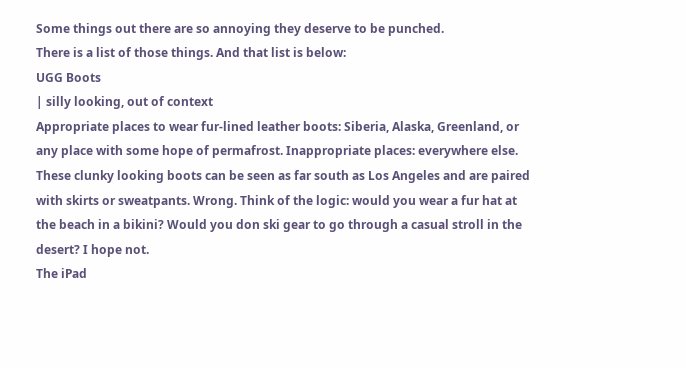Some things out there are so annoying they deserve to be punched.
There is a list of those things. And that list is below:
UGG Boots
| silly looking, out of context
Appropriate places to wear fur-lined leather boots: Siberia, Alaska, Greenland, or any place with some hope of permafrost. Inappropriate places: everywhere else. These clunky looking boots can be seen as far south as Los Angeles and are paired with skirts or sweatpants. Wrong. Think of the logic: would you wear a fur hat at the beach in a bikini? Would you don ski gear to go through a casual stroll in the desert? I hope not.
The iPad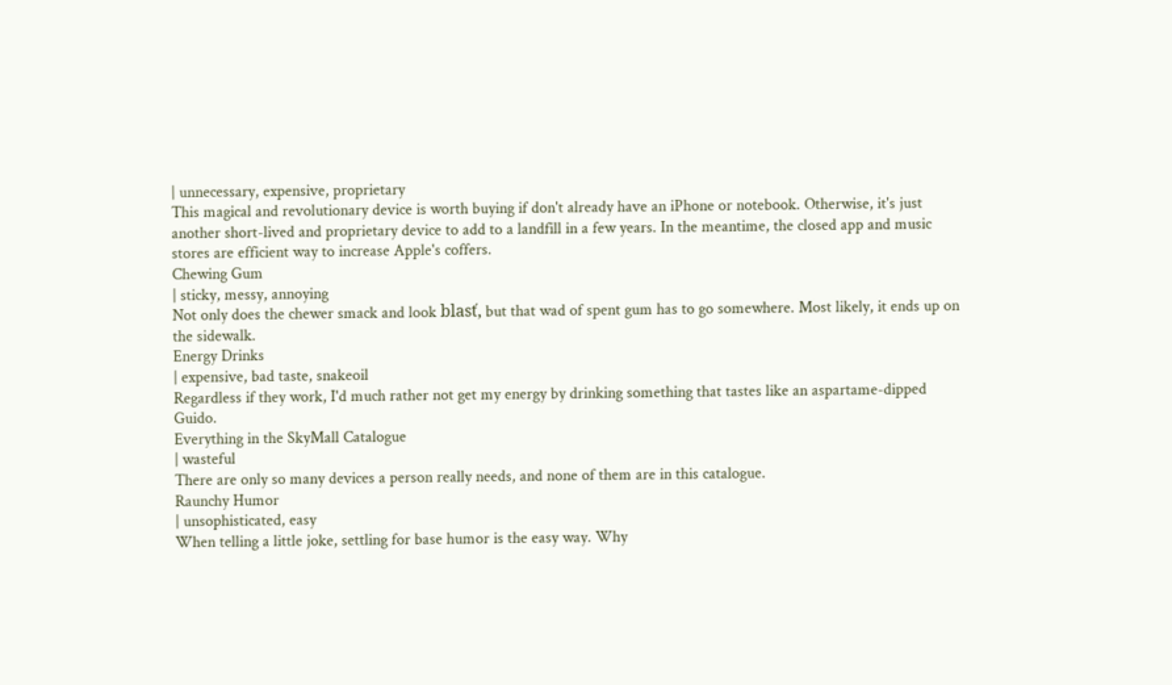| unnecessary, expensive, proprietary
This magical and revolutionary device is worth buying if don't already have an iPhone or notebook. Otherwise, it's just another short-lived and proprietary device to add to a landfill in a few years. In the meantime, the closed app and music stores are efficient way to increase Apple's coffers.
Chewing Gum
| sticky, messy, annoying
Not only does the chewer smack and look blasť, but that wad of spent gum has to go somewhere. Most likely, it ends up on the sidewalk.
Energy Drinks
| expensive, bad taste, snakeoil
Regardless if they work, I'd much rather not get my energy by drinking something that tastes like an aspartame-dipped Guido.
Everything in the SkyMall Catalogue
| wasteful
There are only so many devices a person really needs, and none of them are in this catalogue.
Raunchy Humor
| unsophisticated, easy
When telling a little joke, settling for base humor is the easy way. Why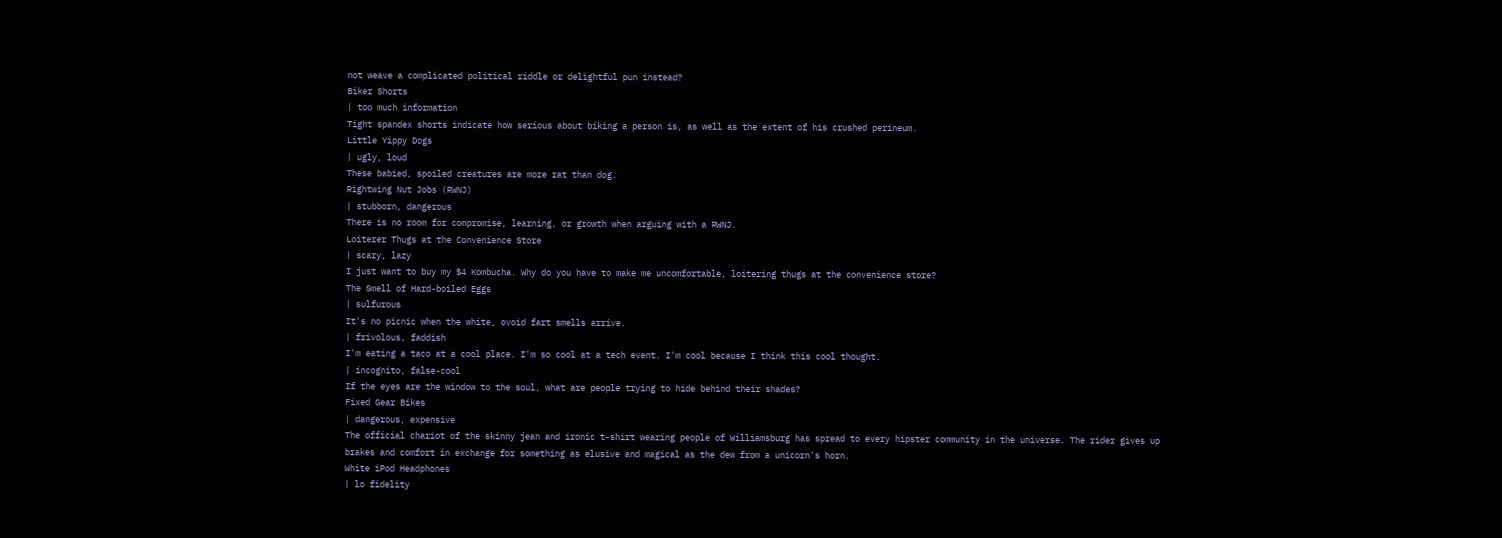not weave a complicated political riddle or delightful pun instead?
Biker Shorts
| too much information
Tight spandex shorts indicate how serious about biking a person is, as well as the extent of his crushed perineum.
Little Yippy Dogs
| ugly, loud
These babied, spoiled creatures are more rat than dog.
Rightwing Nut Jobs (RWNJ)
| stubborn, dangerous
There is no room for compromise, learning, or growth when arguing with a RWNJ.
Loiterer Thugs at the Convenience Store
| scary, lazy
I just want to buy my $4 Kombucha. Why do you have to make me uncomfortable, loitering thugs at the convenience store?
The Smell of Hard-boiled Eggs
| sulfurous
It's no picnic when the white, ovoid fart smells arrive.
| frivolous, faddish
I'm eating a taco at a cool place. I'm so cool at a tech event. I'm cool because I think this cool thought.
| incognito, false-cool
If the eyes are the window to the soul, what are people trying to hide behind their shades?
Fixed Gear Bikes
| dangerous, expensive
The official chariot of the skinny jean and ironic t-shirt wearing people of Williamsburg has spread to every hipster community in the universe. The rider gives up brakes and comfort in exchange for something as elusive and magical as the dew from a unicorn's horn.
White iPod Headphones
| lo fidelity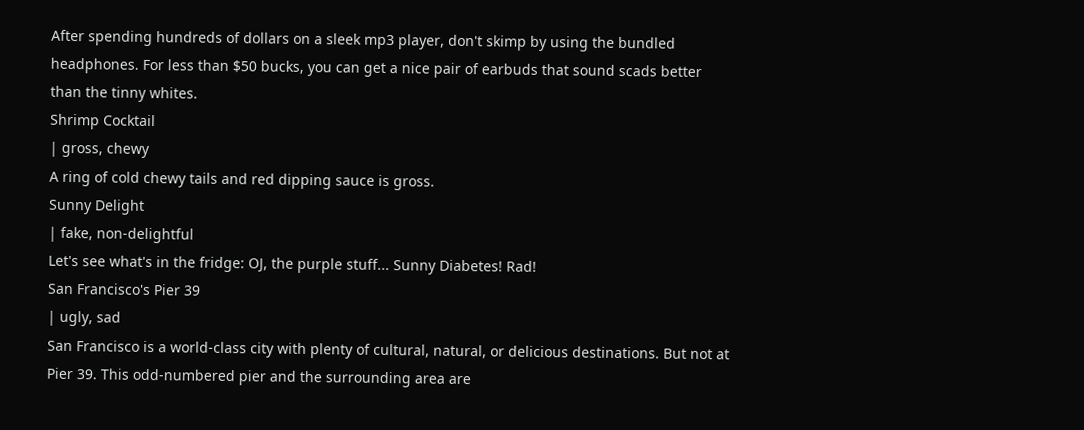After spending hundreds of dollars on a sleek mp3 player, don't skimp by using the bundled headphones. For less than $50 bucks, you can get a nice pair of earbuds that sound scads better than the tinny whites.
Shrimp Cocktail
| gross, chewy
A ring of cold chewy tails and red dipping sauce is gross.
Sunny Delight
| fake, non-delightful
Let's see what's in the fridge: OJ, the purple stuff... Sunny Diabetes! Rad!
San Francisco's Pier 39
| ugly, sad
San Francisco is a world-class city with plenty of cultural, natural, or delicious destinations. But not at Pier 39. This odd-numbered pier and the surrounding area are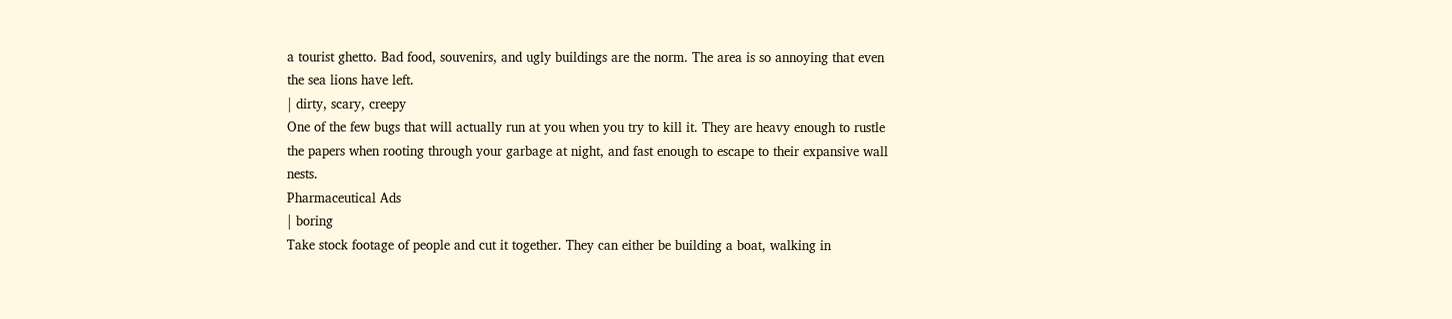a tourist ghetto. Bad food, souvenirs, and ugly buildings are the norm. The area is so annoying that even the sea lions have left.
| dirty, scary, creepy
One of the few bugs that will actually run at you when you try to kill it. They are heavy enough to rustle the papers when rooting through your garbage at night, and fast enough to escape to their expansive wall nests.
Pharmaceutical Ads
| boring
Take stock footage of people and cut it together. They can either be building a boat, walking in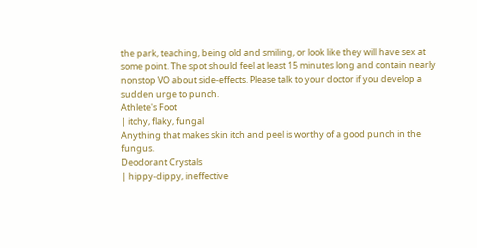the park, teaching, being old and smiling, or look like they will have sex at some point. The spot should feel at least 15 minutes long and contain nearly nonstop VO about side-effects. Please talk to your doctor if you develop a sudden urge to punch.
Athlete's Foot
| itchy, flaky, fungal
Anything that makes skin itch and peel is worthy of a good punch in the fungus.
Deodorant Crystals
| hippy-dippy, ineffective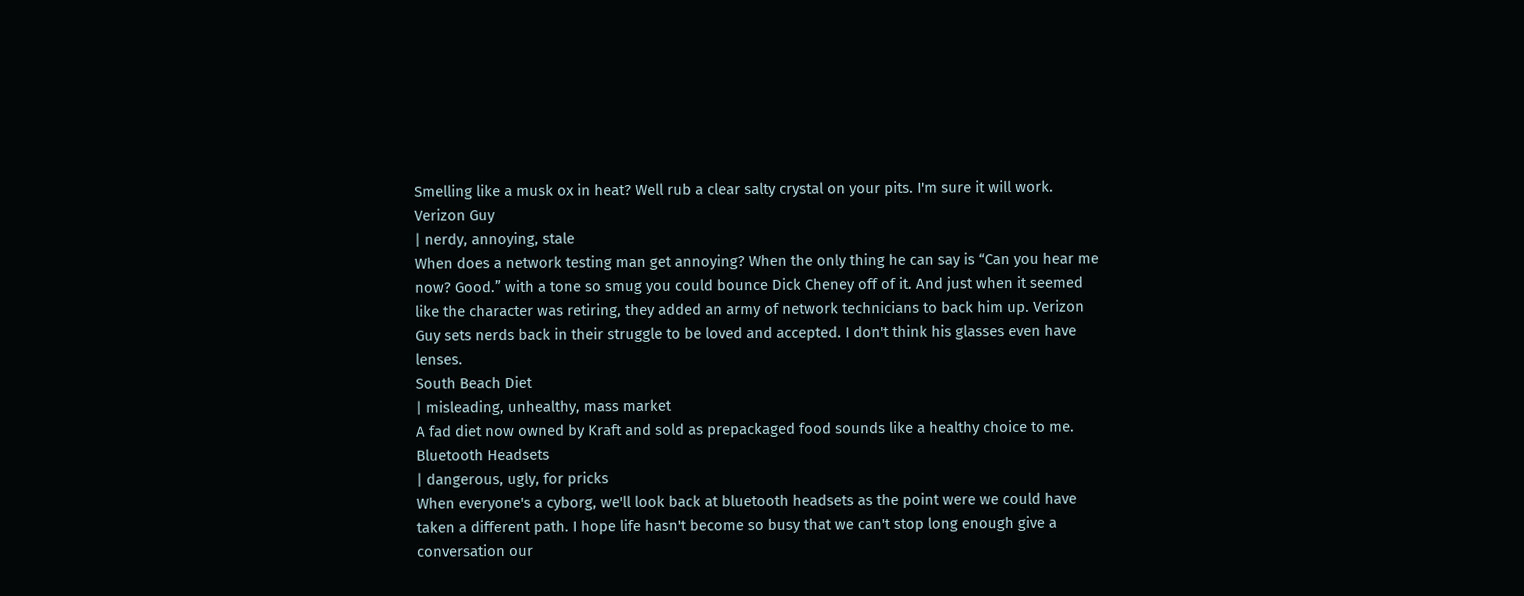Smelling like a musk ox in heat? Well rub a clear salty crystal on your pits. I'm sure it will work.
Verizon Guy
| nerdy, annoying, stale
When does a network testing man get annoying? When the only thing he can say is “Can you hear me now? Good.” with a tone so smug you could bounce Dick Cheney off of it. And just when it seemed like the character was retiring, they added an army of network technicians to back him up. Verizon Guy sets nerds back in their struggle to be loved and accepted. I don't think his glasses even have lenses.
South Beach Diet
| misleading, unhealthy, mass market
A fad diet now owned by Kraft and sold as prepackaged food sounds like a healthy choice to me.
Bluetooth Headsets
| dangerous, ugly, for pricks
When everyone's a cyborg, we'll look back at bluetooth headsets as the point were we could have taken a different path. I hope life hasn't become so busy that we can't stop long enough give a conversation our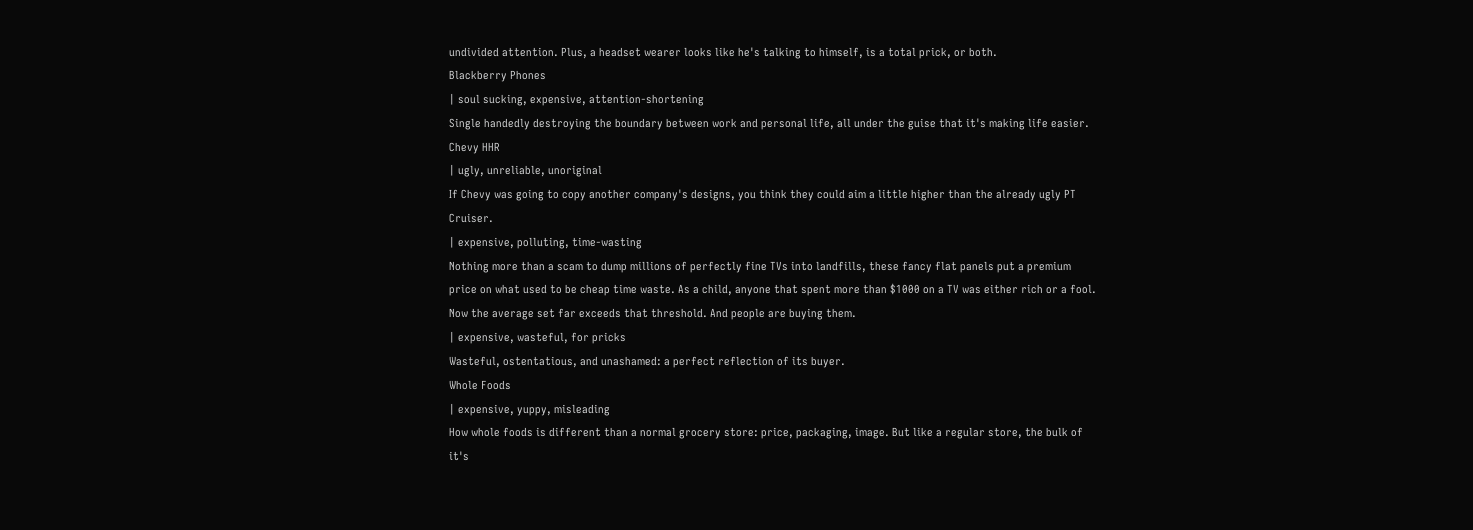undivided attention. Plus, a headset wearer looks like he's talking to himself, is a total prick, or both.
Blackberry Phones
| soul sucking, expensive, attention-shortening
Single handedly destroying the boundary between work and personal life, all under the guise that it's making life easier.
Chevy HHR
| ugly, unreliable, unoriginal
If Chevy was going to copy another company's designs, you think they could aim a little higher than the already ugly PT Cruiser.
| expensive, polluting, time-wasting
Nothing more than a scam to dump millions of perfectly fine TVs into landfills, these fancy flat panels put a premium price on what used to be cheap time waste. As a child, anyone that spent more than $1000 on a TV was either rich or a fool. Now the average set far exceeds that threshold. And people are buying them.
| expensive, wasteful, for pricks
Wasteful, ostentatious, and unashamed: a perfect reflection of its buyer.
Whole Foods
| expensive, yuppy, misleading
How whole foods is different than a normal grocery store: price, packaging, image. But like a regular store, the bulk of it's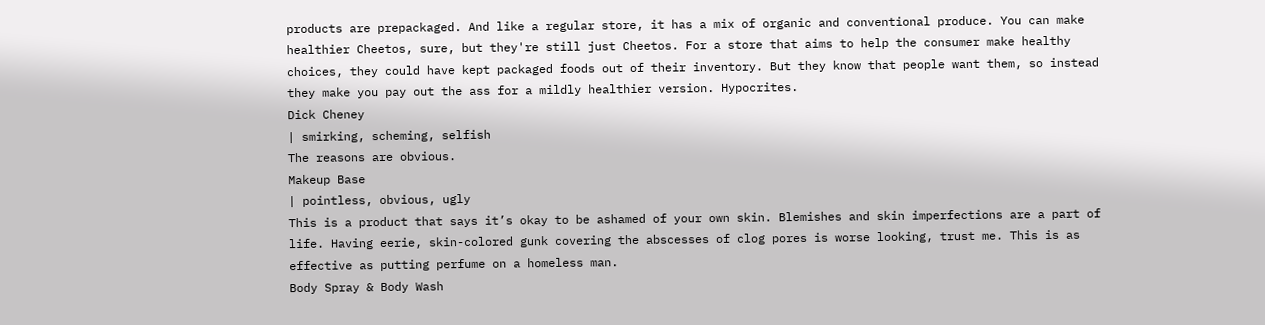products are prepackaged. And like a regular store, it has a mix of organic and conventional produce. You can make healthier Cheetos, sure, but they're still just Cheetos. For a store that aims to help the consumer make healthy choices, they could have kept packaged foods out of their inventory. But they know that people want them, so instead they make you pay out the ass for a mildly healthier version. Hypocrites.
Dick Cheney
| smirking, scheming, selfish
The reasons are obvious.
Makeup Base
| pointless, obvious, ugly
This is a product that says it’s okay to be ashamed of your own skin. Blemishes and skin imperfections are a part of life. Having eerie, skin-colored gunk covering the abscesses of clog pores is worse looking, trust me. This is as effective as putting perfume on a homeless man.
Body Spray & Body Wash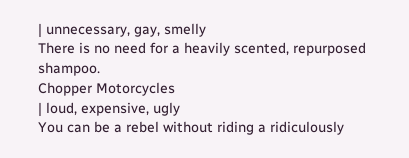| unnecessary, gay, smelly
There is no need for a heavily scented, repurposed shampoo.
Chopper Motorcycles
| loud, expensive, ugly
You can be a rebel without riding a ridiculously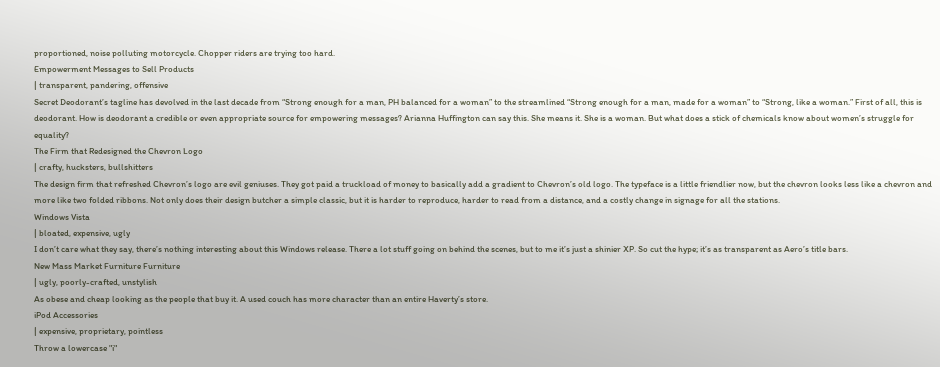proportioned, noise polluting motorcycle. Chopper riders are trying too hard.
Empowerment Messages to Sell Products
| transparent, pandering, offensive
Secret Deodorant’s tagline has devolved in the last decade from “Strong enough for a man, PH balanced for a woman” to the streamlined “Strong enough for a man, made for a woman” to “Strong, like a woman.” First of all, this is deodorant. How is deodorant a credible or even appropriate source for empowering messages? Arianna Huffington can say this. She means it. She is a woman. But what does a stick of chemicals know about women’s struggle for equality?
The Firm that Redesigned the Chevron Logo
| crafty, hucksters, bullshitters
The design firm that refreshed Chevron’s logo are evil geniuses. They got paid a truckload of money to basically add a gradient to Chevron’s old logo. The typeface is a little friendlier now, but the chevron looks less like a chevron and more like two folded ribbons. Not only does their design butcher a simple classic, but it is harder to reproduce, harder to read from a distance, and a costly change in signage for all the stations.
Windows Vista
| bloated, expensive, ugly
I don’t care what they say, there’s nothing interesting about this Windows release. There a lot stuff going on behind the scenes, but to me it’s just a shinier XP. So cut the hype; it’s as transparent as Aero’s title bars.
New Mass Market Furniture Furniture
| ugly, poorly-crafted, unstylish
As obese and cheap looking as the people that buy it. A used couch has more character than an entire Haverty’s store.
iPod Accessories
| expensive, proprietary, pointless
Throw a lowercase "i"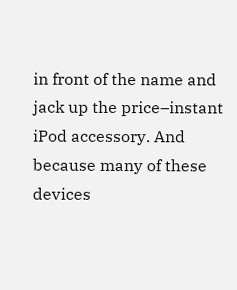in front of the name and jack up the price–instant iPod accessory. And because many of these devices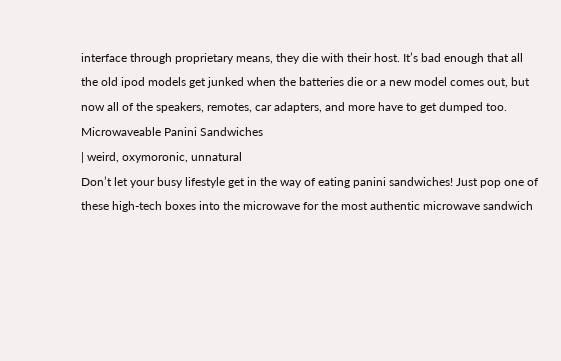interface through proprietary means, they die with their host. It’s bad enough that all the old ipod models get junked when the batteries die or a new model comes out, but now all of the speakers, remotes, car adapters, and more have to get dumped too.
Microwaveable Panini Sandwiches
| weird, oxymoronic, unnatural
Don’t let your busy lifestyle get in the way of eating panini sandwiches! Just pop one of these high-tech boxes into the microwave for the most authentic microwave sandwich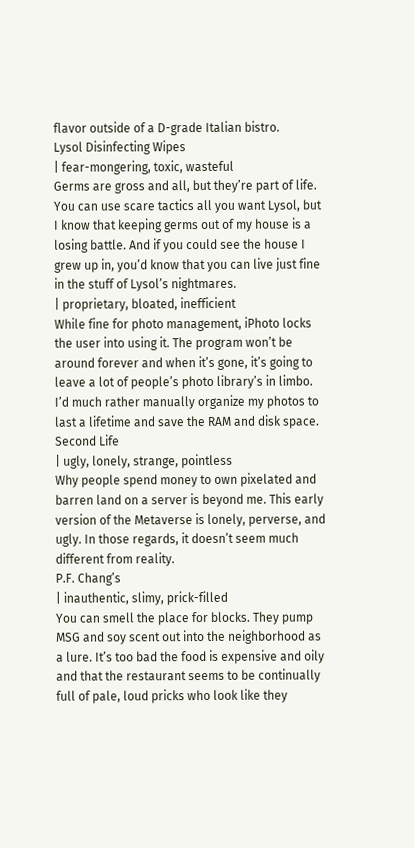flavor outside of a D-grade Italian bistro.
Lysol Disinfecting Wipes
| fear-mongering, toxic, wasteful
Germs are gross and all, but they’re part of life. You can use scare tactics all you want Lysol, but I know that keeping germs out of my house is a losing battle. And if you could see the house I grew up in, you’d know that you can live just fine in the stuff of Lysol’s nightmares.
| proprietary, bloated, inefficient
While fine for photo management, iPhoto locks the user into using it. The program won’t be around forever and when it’s gone, it’s going to leave a lot of people’s photo library’s in limbo. I’d much rather manually organize my photos to last a lifetime and save the RAM and disk space.
Second Life
| ugly, lonely, strange, pointless
Why people spend money to own pixelated and barren land on a server is beyond me. This early version of the Metaverse is lonely, perverse, and ugly. In those regards, it doesn’t seem much different from reality.
P.F. Chang’s
| inauthentic, slimy, prick-filled
You can smell the place for blocks. They pump MSG and soy scent out into the neighborhood as a lure. It’s too bad the food is expensive and oily and that the restaurant seems to be continually full of pale, loud pricks who look like they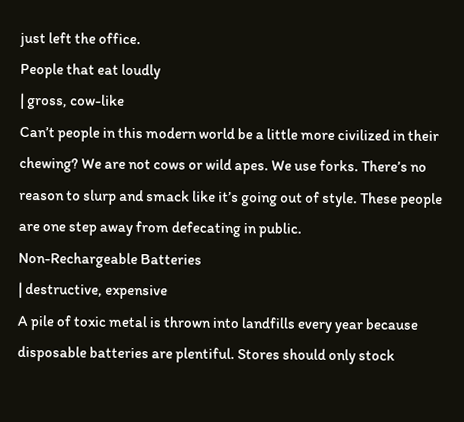just left the office.
People that eat loudly
| gross, cow-like
Can’t people in this modern world be a little more civilized in their chewing? We are not cows or wild apes. We use forks. There’s no reason to slurp and smack like it’s going out of style. These people are one step away from defecating in public.
Non-Rechargeable Batteries
| destructive, expensive
A pile of toxic metal is thrown into landfills every year because disposable batteries are plentiful. Stores should only stock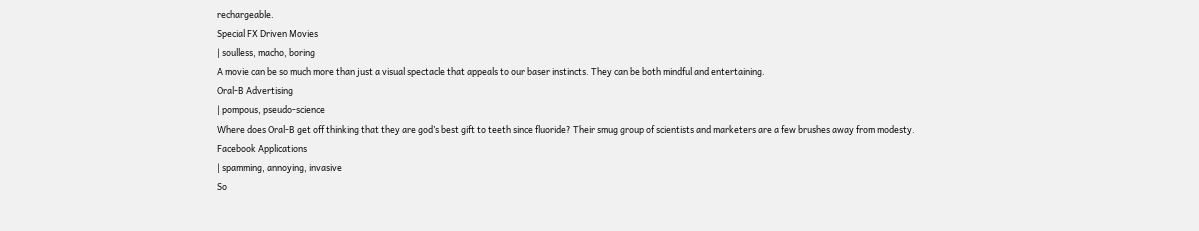rechargeable.
Special FX Driven Movies
| soulless, macho, boring
A movie can be so much more than just a visual spectacle that appeals to our baser instincts. They can be both mindful and entertaining.
Oral-B Advertising
| pompous, pseudo-science
Where does Oral-B get off thinking that they are god’s best gift to teeth since fluoride? Their smug group of scientists and marketers are a few brushes away from modesty.
Facebook Applications
| spamming, annoying, invasive
So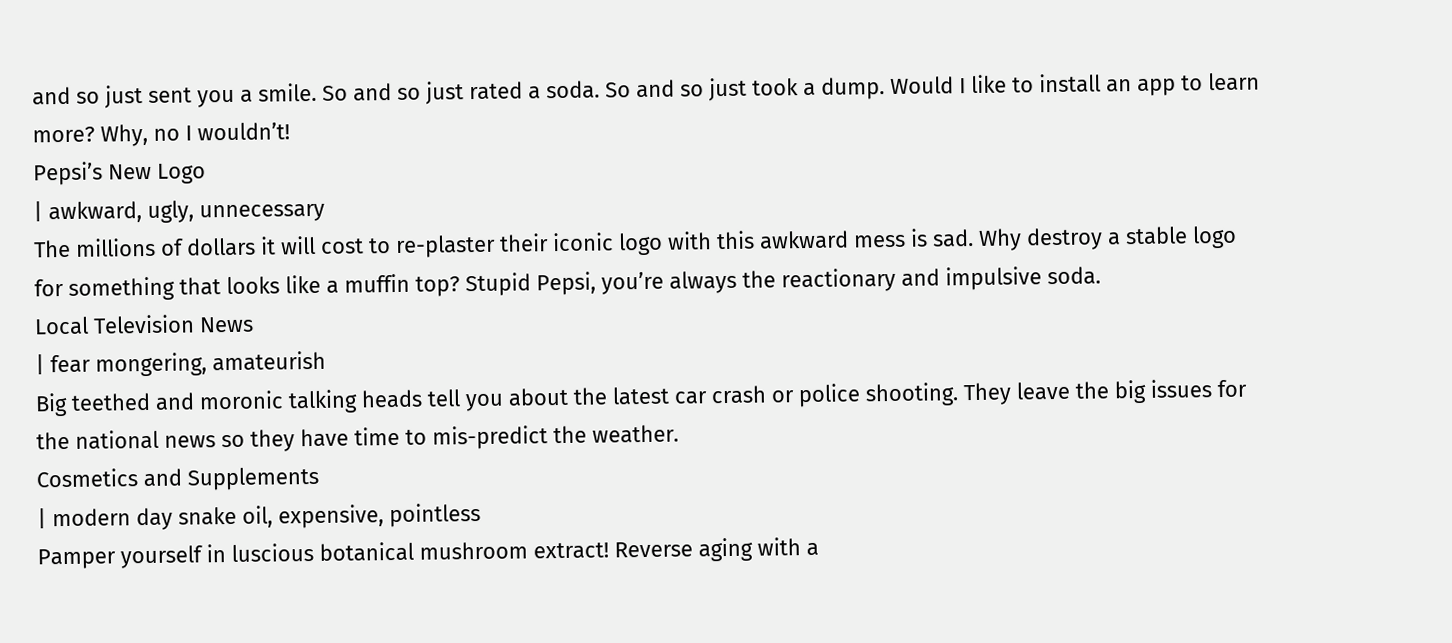and so just sent you a smile. So and so just rated a soda. So and so just took a dump. Would I like to install an app to learn more? Why, no I wouldn’t!
Pepsi’s New Logo
| awkward, ugly, unnecessary
The millions of dollars it will cost to re-plaster their iconic logo with this awkward mess is sad. Why destroy a stable logo for something that looks like a muffin top? Stupid Pepsi, you’re always the reactionary and impulsive soda.
Local Television News
| fear mongering, amateurish
Big teethed and moronic talking heads tell you about the latest car crash or police shooting. They leave the big issues for the national news so they have time to mis-predict the weather.
Cosmetics and Supplements
| modern day snake oil, expensive, pointless
Pamper yourself in luscious botanical mushroom extract! Reverse aging with a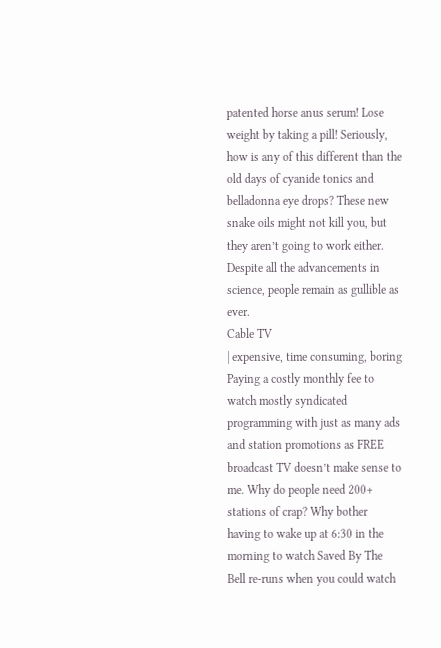patented horse anus serum! Lose weight by taking a pill! Seriously, how is any of this different than the old days of cyanide tonics and belladonna eye drops? These new snake oils might not kill you, but they aren’t going to work either. Despite all the advancements in science, people remain as gullible as ever.
Cable TV
| expensive, time consuming, boring
Paying a costly monthly fee to watch mostly syndicated programming with just as many ads and station promotions as FREE broadcast TV doesn’t make sense to me. Why do people need 200+ stations of crap? Why bother having to wake up at 6:30 in the morning to watch Saved By The Bell re-runs when you could watch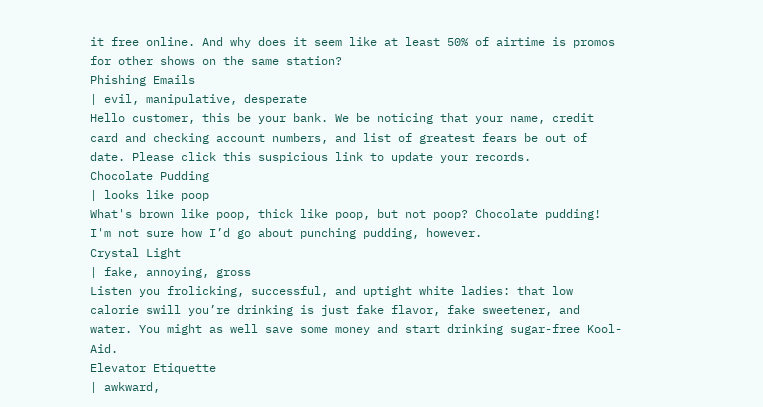it free online. And why does it seem like at least 50% of airtime is promos for other shows on the same station?
Phishing Emails
| evil, manipulative, desperate
Hello customer, this be your bank. We be noticing that your name, credit card and checking account numbers, and list of greatest fears be out of date. Please click this suspicious link to update your records.
Chocolate Pudding
| looks like poop
What's brown like poop, thick like poop, but not poop? Chocolate pudding! I'm not sure how I’d go about punching pudding, however.
Crystal Light
| fake, annoying, gross
Listen you frolicking, successful, and uptight white ladies: that low calorie swill you’re drinking is just fake flavor, fake sweetener, and water. You might as well save some money and start drinking sugar-free Kool-Aid.
Elevator Etiquette
| awkward,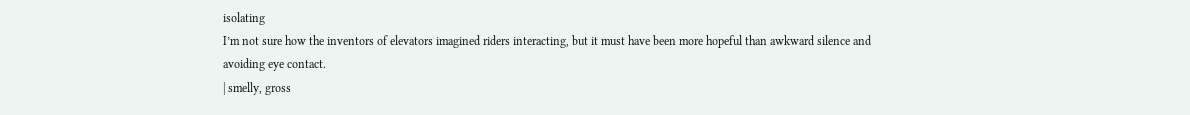isolating
I’m not sure how the inventors of elevators imagined riders interacting, but it must have been more hopeful than awkward silence and avoiding eye contact.
| smelly, gross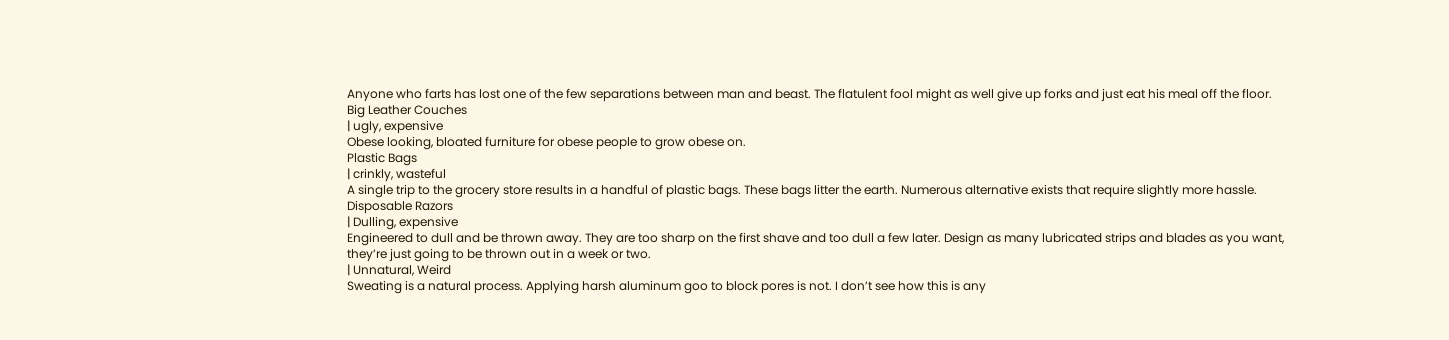Anyone who farts has lost one of the few separations between man and beast. The flatulent fool might as well give up forks and just eat his meal off the floor.
Big Leather Couches
| ugly, expensive
Obese looking, bloated furniture for obese people to grow obese on.
Plastic Bags
| crinkly, wasteful
A single trip to the grocery store results in a handful of plastic bags. These bags litter the earth. Numerous alternative exists that require slightly more hassle.
Disposable Razors
| Dulling, expensive
Engineered to dull and be thrown away. They are too sharp on the first shave and too dull a few later. Design as many lubricated strips and blades as you want, they’re just going to be thrown out in a week or two.
| Unnatural, Weird
Sweating is a natural process. Applying harsh aluminum goo to block pores is not. I don’t see how this is any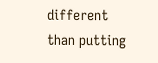different than putting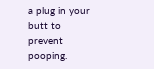a plug in your butt to prevent pooping.